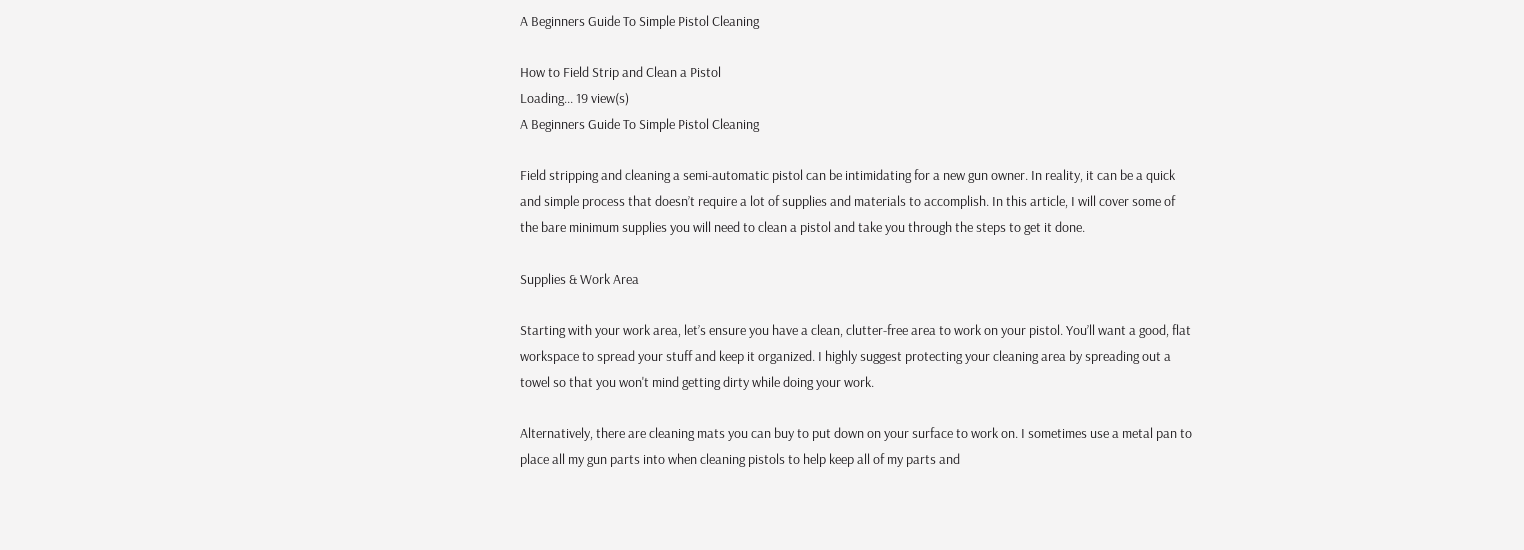A Beginners Guide To Simple Pistol Cleaning

How to Field Strip and Clean a Pistol
Loading... 19 view(s)
A Beginners Guide To Simple Pistol Cleaning

Field stripping and cleaning a semi-automatic pistol can be intimidating for a new gun owner. In reality, it can be a quick and simple process that doesn’t require a lot of supplies and materials to accomplish. In this article, I will cover some of the bare minimum supplies you will need to clean a pistol and take you through the steps to get it done.

Supplies & Work Area

Starting with your work area, let’s ensure you have a clean, clutter-free area to work on your pistol. You’ll want a good, flat workspace to spread your stuff and keep it organized. I highly suggest protecting your cleaning area by spreading out a towel so that you won't mind getting dirty while doing your work.

Alternatively, there are cleaning mats you can buy to put down on your surface to work on. I sometimes use a metal pan to place all my gun parts into when cleaning pistols to help keep all of my parts and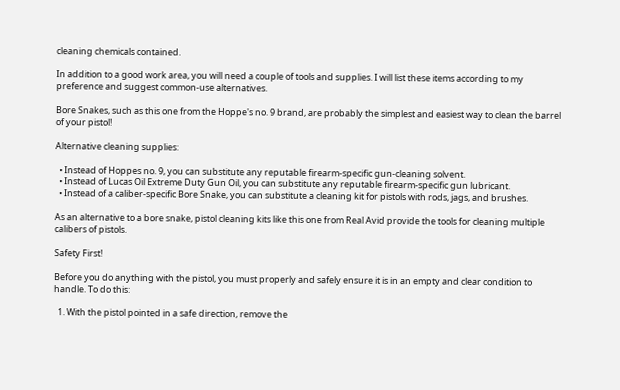cleaning chemicals contained.

In addition to a good work area, you will need a couple of tools and supplies. I will list these items according to my preference and suggest common-use alternatives.

Bore Snakes, such as this one from the Hoppe's no. 9 brand, are probably the simplest and easiest way to clean the barrel of your pistol!

Alternative cleaning supplies:

  • Instead of Hoppes no. 9, you can substitute any reputable firearm-specific gun-cleaning solvent.
  • Instead of Lucas Oil Extreme Duty Gun Oil, you can substitute any reputable firearm-specific gun lubricant.
  • Instead of a caliber-specific Bore Snake, you can substitute a cleaning kit for pistols with rods, jags, and brushes.

As an alternative to a bore snake, pistol cleaning kits like this one from Real Avid provide the tools for cleaning multiple calibers of pistols.

Safety First!

Before you do anything with the pistol, you must properly and safely ensure it is in an empty and clear condition to handle. To do this:

  1. With the pistol pointed in a safe direction, remove the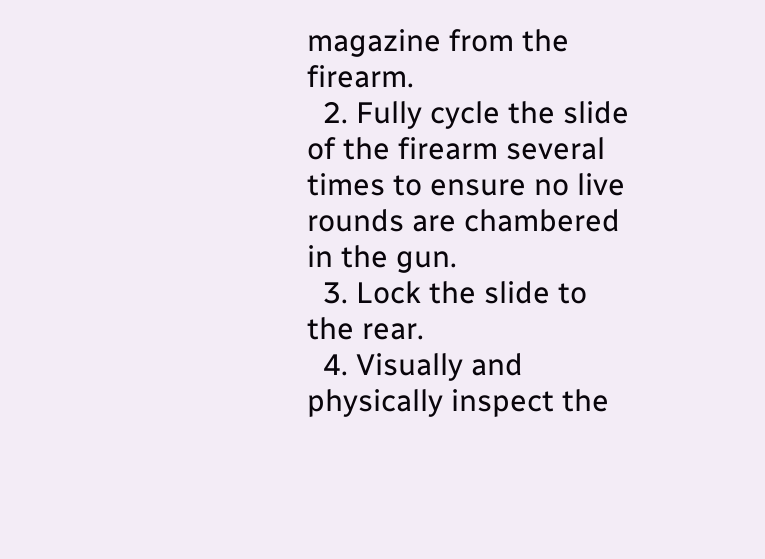magazine from the firearm.
  2. Fully cycle the slide of the firearm several times to ensure no live rounds are chambered in the gun.
  3. Lock the slide to the rear.
  4. Visually and physically inspect the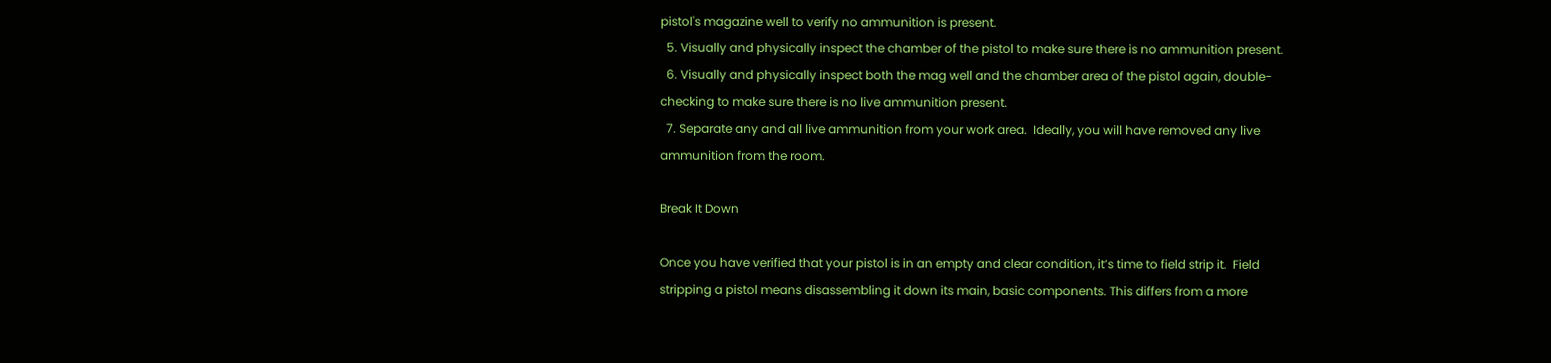pistol's magazine well to verify no ammunition is present.
  5. Visually and physically inspect the chamber of the pistol to make sure there is no ammunition present.
  6. Visually and physically inspect both the mag well and the chamber area of the pistol again, double-checking to make sure there is no live ammunition present.
  7. Separate any and all live ammunition from your work area.  Ideally, you will have removed any live ammunition from the room.

Break It Down

Once you have verified that your pistol is in an empty and clear condition, it’s time to field strip it.  Field stripping a pistol means disassembling it down its main, basic components. This differs from a more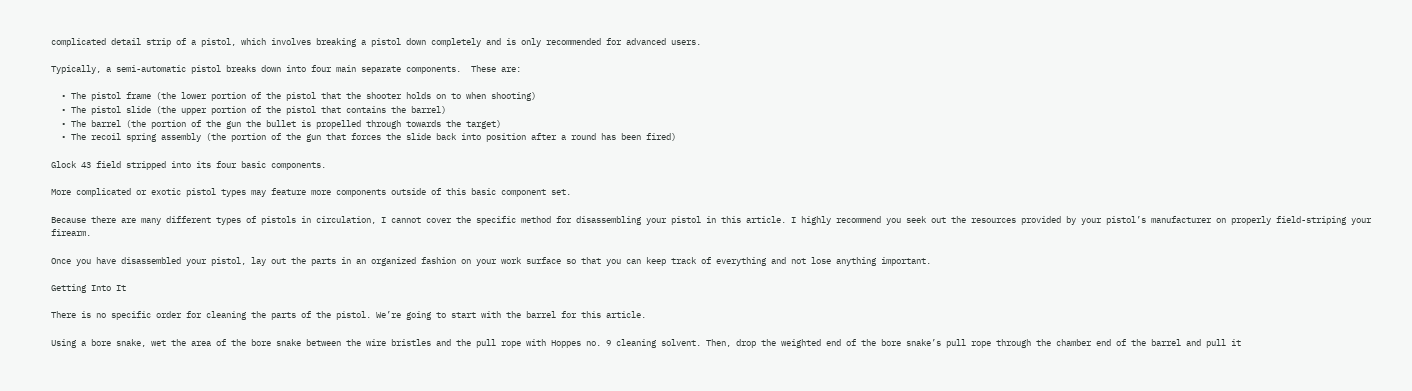complicated detail strip of a pistol, which involves breaking a pistol down completely and is only recommended for advanced users.

Typically, a semi-automatic pistol breaks down into four main separate components.  These are:

  • The pistol frame (the lower portion of the pistol that the shooter holds on to when shooting)
  • The pistol slide (the upper portion of the pistol that contains the barrel)
  • The barrel (the portion of the gun the bullet is propelled through towards the target)
  • The recoil spring assembly (the portion of the gun that forces the slide back into position after a round has been fired)

Glock 43 field stripped into its four basic components.

More complicated or exotic pistol types may feature more components outside of this basic component set.

Because there are many different types of pistols in circulation, I cannot cover the specific method for disassembling your pistol in this article. I highly recommend you seek out the resources provided by your pistol’s manufacturer on properly field-striping your firearm.

Once you have disassembled your pistol, lay out the parts in an organized fashion on your work surface so that you can keep track of everything and not lose anything important.

Getting Into It

There is no specific order for cleaning the parts of the pistol. We’re going to start with the barrel for this article.

Using a bore snake, wet the area of the bore snake between the wire bristles and the pull rope with Hoppes no. 9 cleaning solvent. Then, drop the weighted end of the bore snake’s pull rope through the chamber end of the barrel and pull it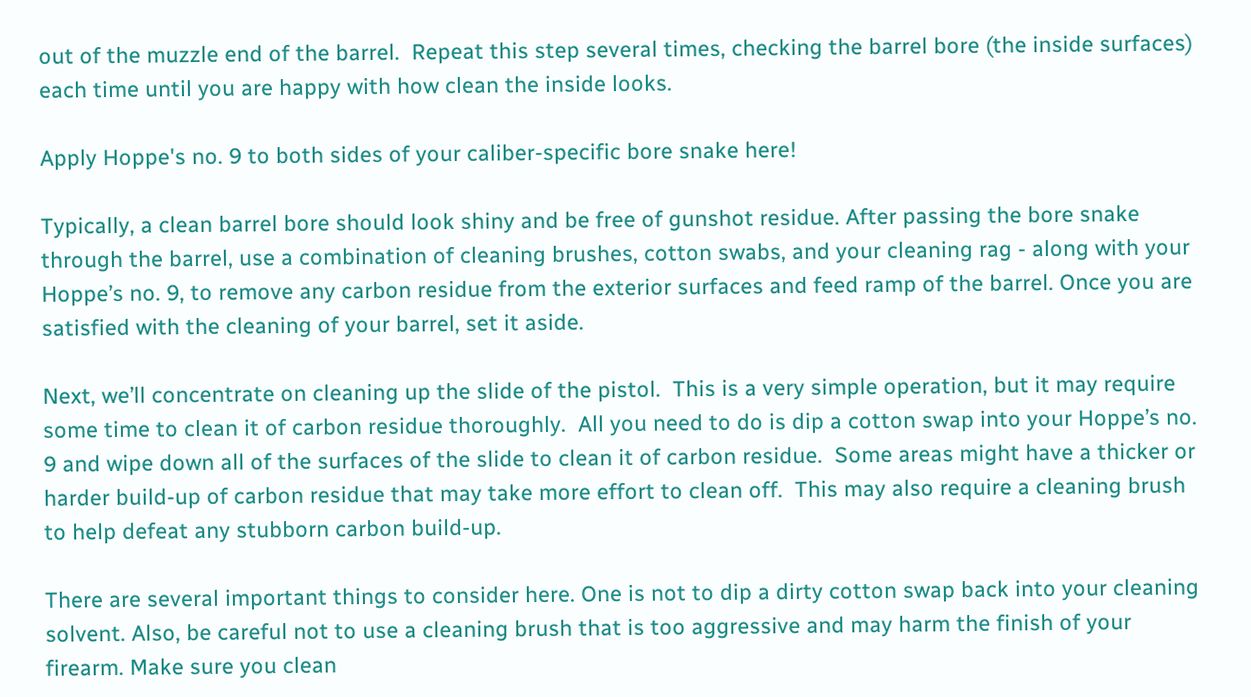out of the muzzle end of the barrel.  Repeat this step several times, checking the barrel bore (the inside surfaces) each time until you are happy with how clean the inside looks.

Apply Hoppe's no. 9 to both sides of your caliber-specific bore snake here!

Typically, a clean barrel bore should look shiny and be free of gunshot residue. After passing the bore snake through the barrel, use a combination of cleaning brushes, cotton swabs, and your cleaning rag - along with your Hoppe’s no. 9, to remove any carbon residue from the exterior surfaces and feed ramp of the barrel. Once you are satisfied with the cleaning of your barrel, set it aside.

Next, we’ll concentrate on cleaning up the slide of the pistol.  This is a very simple operation, but it may require some time to clean it of carbon residue thoroughly.  All you need to do is dip a cotton swap into your Hoppe’s no. 9 and wipe down all of the surfaces of the slide to clean it of carbon residue.  Some areas might have a thicker or harder build-up of carbon residue that may take more effort to clean off.  This may also require a cleaning brush to help defeat any stubborn carbon build-up.

There are several important things to consider here. One is not to dip a dirty cotton swap back into your cleaning solvent. Also, be careful not to use a cleaning brush that is too aggressive and may harm the finish of your firearm. Make sure you clean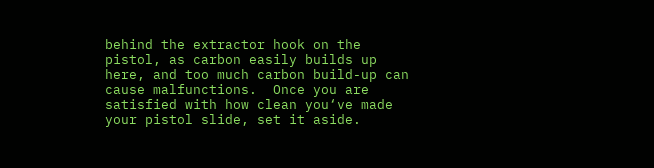behind the extractor hook on the pistol, as carbon easily builds up here, and too much carbon build-up can cause malfunctions.  Once you are satisfied with how clean you‘ve made your pistol slide, set it aside.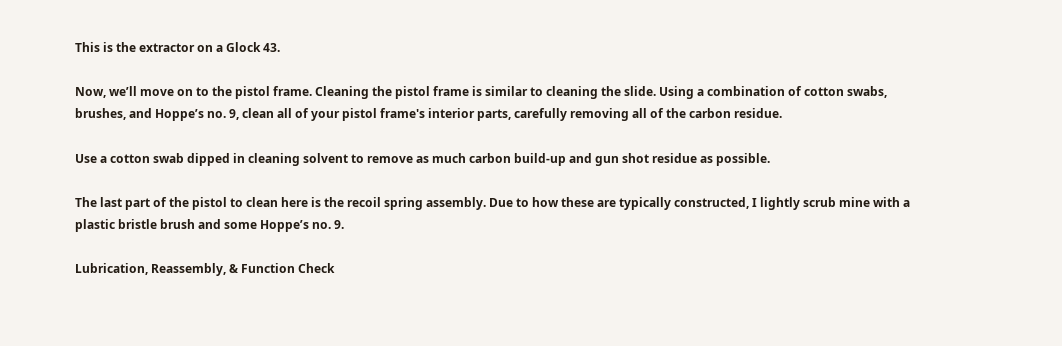This is the extractor on a Glock 43.

Now, we’ll move on to the pistol frame. Cleaning the pistol frame is similar to cleaning the slide. Using a combination of cotton swabs, brushes, and Hoppe’s no. 9, clean all of your pistol frame's interior parts, carefully removing all of the carbon residue.

Use a cotton swab dipped in cleaning solvent to remove as much carbon build-up and gun shot residue as possible.

The last part of the pistol to clean here is the recoil spring assembly. Due to how these are typically constructed, I lightly scrub mine with a plastic bristle brush and some Hoppe’s no. 9.

Lubrication, Reassembly, & Function Check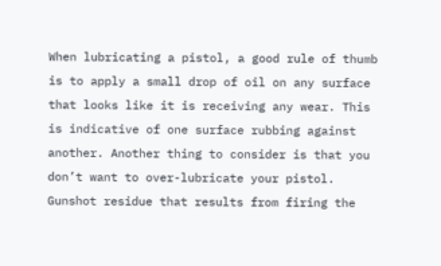When lubricating a pistol, a good rule of thumb is to apply a small drop of oil on any surface that looks like it is receiving any wear. This is indicative of one surface rubbing against another. Another thing to consider is that you don’t want to over-lubricate your pistol. Gunshot residue that results from firing the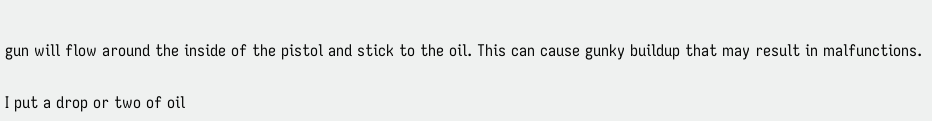gun will flow around the inside of the pistol and stick to the oil. This can cause gunky buildup that may result in malfunctions.

I put a drop or two of oil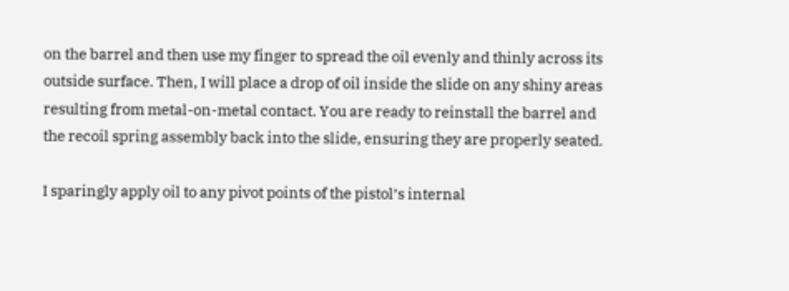on the barrel and then use my finger to spread the oil evenly and thinly across its outside surface. Then, I will place a drop of oil inside the slide on any shiny areas resulting from metal-on-metal contact. You are ready to reinstall the barrel and the recoil spring assembly back into the slide, ensuring they are properly seated.

I sparingly apply oil to any pivot points of the pistol’s internal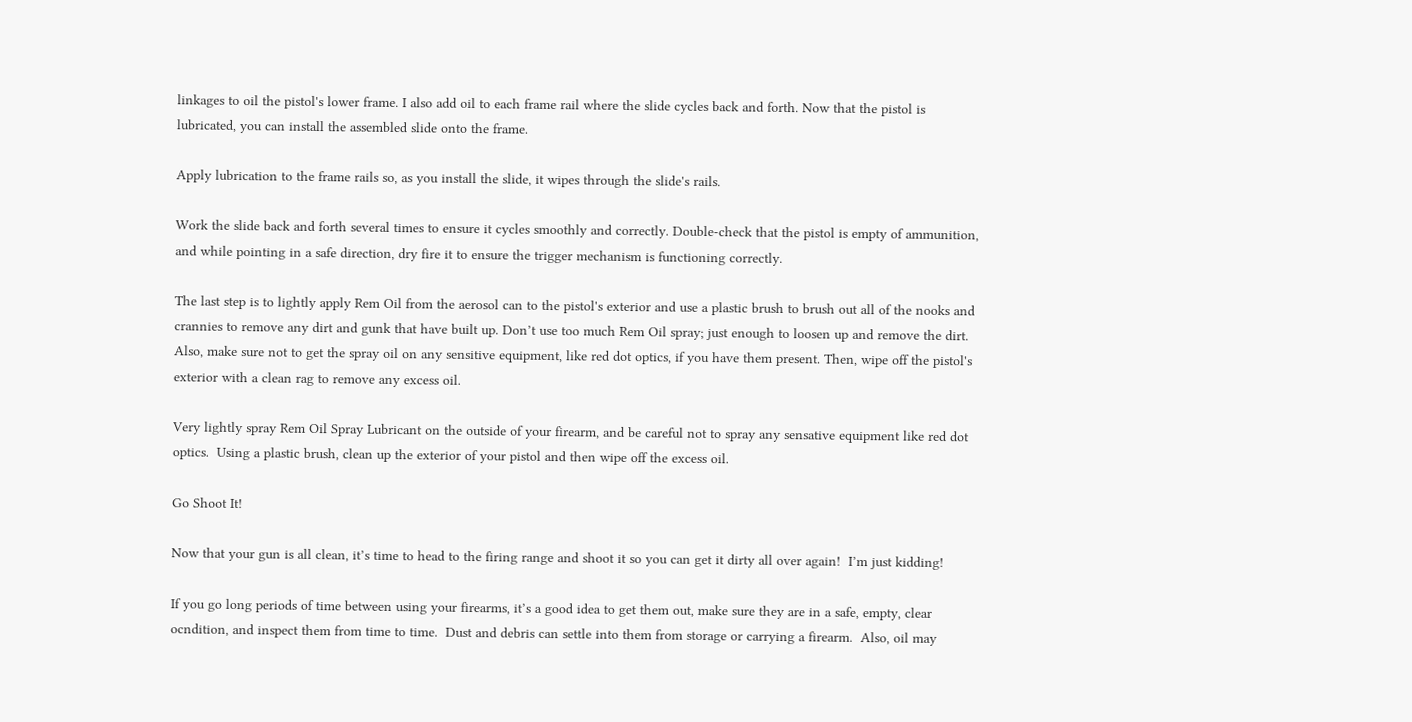linkages to oil the pistol's lower frame. I also add oil to each frame rail where the slide cycles back and forth. Now that the pistol is lubricated, you can install the assembled slide onto the frame.

Apply lubrication to the frame rails so, as you install the slide, it wipes through the slide's rails.

Work the slide back and forth several times to ensure it cycles smoothly and correctly. Double-check that the pistol is empty of ammunition, and while pointing in a safe direction, dry fire it to ensure the trigger mechanism is functioning correctly.

The last step is to lightly apply Rem Oil from the aerosol can to the pistol's exterior and use a plastic brush to brush out all of the nooks and crannies to remove any dirt and gunk that have built up. Don’t use too much Rem Oil spray; just enough to loosen up and remove the dirt. Also, make sure not to get the spray oil on any sensitive equipment, like red dot optics, if you have them present. Then, wipe off the pistol's exterior with a clean rag to remove any excess oil.

Very lightly spray Rem Oil Spray Lubricant on the outside of your firearm, and be careful not to spray any sensative equipment like red dot optics.  Using a plastic brush, clean up the exterior of your pistol and then wipe off the excess oil.

Go Shoot It!

Now that your gun is all clean, it’s time to head to the firing range and shoot it so you can get it dirty all over again!  I’m just kidding!

If you go long periods of time between using your firearms, it’s a good idea to get them out, make sure they are in a safe, empty, clear ocndition, and inspect them from time to time.  Dust and debris can settle into them from storage or carrying a firearm.  Also, oil may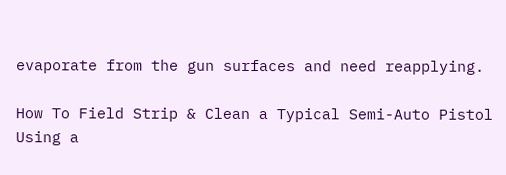evaporate from the gun surfaces and need reapplying.

How To Field Strip & Clean a Typical Semi-Auto Pistol Using a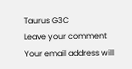Taurus G3C
Leave your comment
Your email address will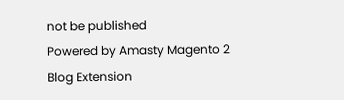not be published
Powered by Amasty Magento 2 Blog Extension